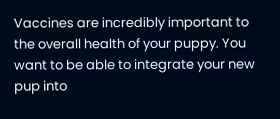Vaccines are incredibly important to the overall health of your puppy. You want to be able to integrate your new pup into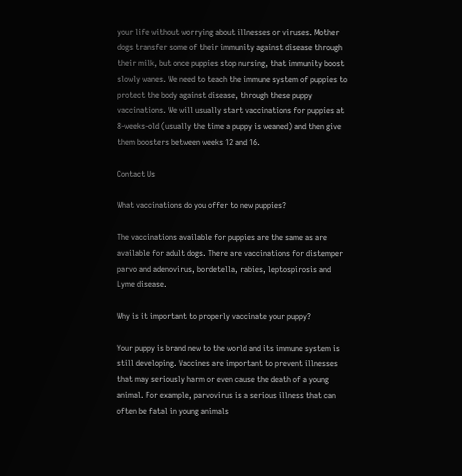your life without worrying about illnesses or viruses. Mother dogs transfer some of their immunity against disease through their milk, but once puppies stop nursing, that immunity boost slowly wanes. We need to teach the immune system of puppies to protect the body against disease, through these puppy vaccinations. We will usually start vaccinations for puppies at 8-weeks-old (usually the time a puppy is weaned) and then give them boosters between weeks 12 and 16.

Contact Us

What vaccinations do you offer to new puppies?

The vaccinations available for puppies are the same as are available for adult dogs. There are vaccinations for distemper parvo and adenovirus, bordetella, rabies, leptospirosis and Lyme disease.

Why is it important to properly vaccinate your puppy?

Your puppy is brand new to the world and its immune system is still developing. Vaccines are important to prevent illnesses that may seriously harm or even cause the death of a young animal. For example, parvovirus is a serious illness that can often be fatal in young animals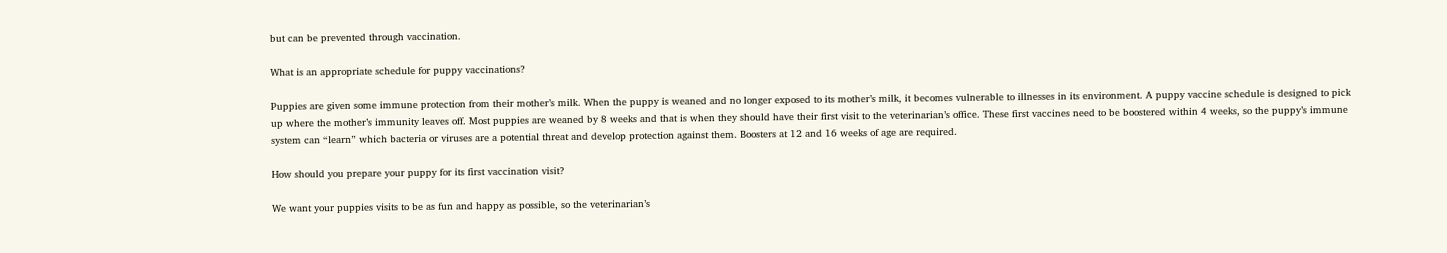but can be prevented through vaccination.

What is an appropriate schedule for puppy vaccinations?

Puppies are given some immune protection from their mother’s milk. When the puppy is weaned and no longer exposed to its mother’s milk, it becomes vulnerable to illnesses in its environment. A puppy vaccine schedule is designed to pick up where the mother’s immunity leaves off. Most puppies are weaned by 8 weeks and that is when they should have their first visit to the veterinarian’s office. These first vaccines need to be boostered within 4 weeks, so the puppy’s immune system can “learn” which bacteria or viruses are a potential threat and develop protection against them. Boosters at 12 and 16 weeks of age are required.

How should you prepare your puppy for its first vaccination visit?

We want your puppies visits to be as fun and happy as possible, so the veterinarian’s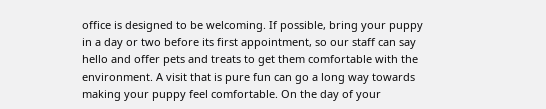office is designed to be welcoming. If possible, bring your puppy in a day or two before its first appointment, so our staff can say hello and offer pets and treats to get them comfortable with the environment. A visit that is pure fun can go a long way towards making your puppy feel comfortable. On the day of your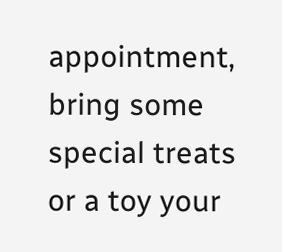appointment, bring some special treats or a toy your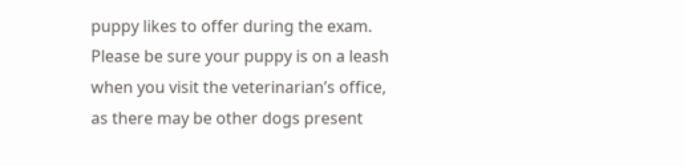puppy likes to offer during the exam. Please be sure your puppy is on a leash when you visit the veterinarian’s office, as there may be other dogs present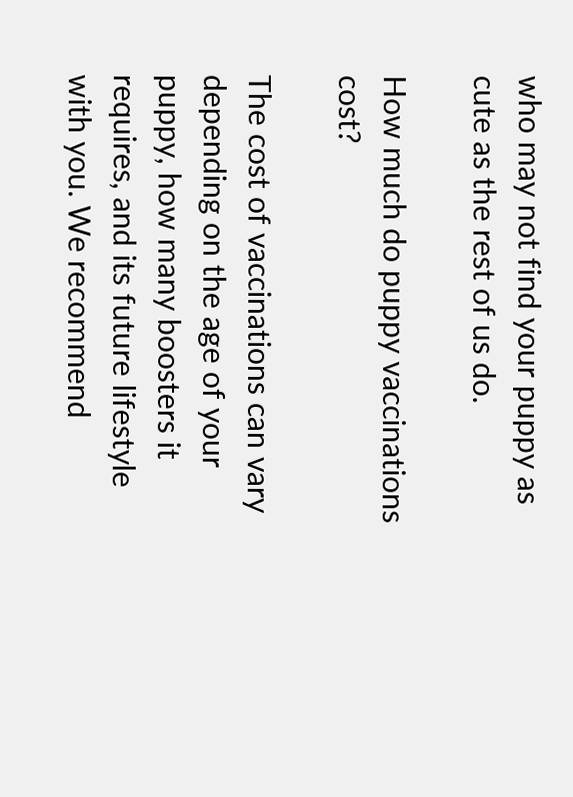who may not find your puppy as cute as the rest of us do.

How much do puppy vaccinations cost?

The cost of vaccinations can vary depending on the age of your puppy, how many boosters it requires, and its future lifestyle with you. We recommend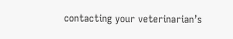contacting your veterinarian’s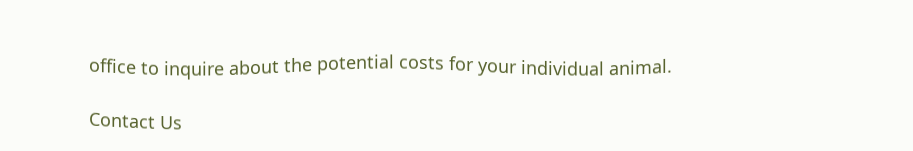office to inquire about the potential costs for your individual animal.

Contact Us